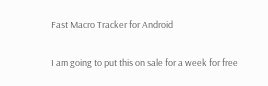Fast Macro Tracker for Android

I am going to put this on sale for a week for free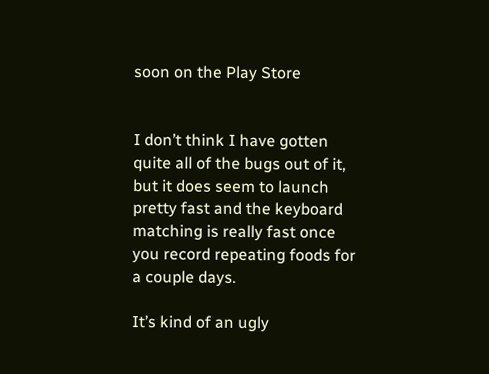soon on the Play Store


I don’t think I have gotten quite all of the bugs out of it, but it does seem to launch pretty fast and the keyboard matching is really fast once you record repeating foods for a couple days.

It’s kind of an ugly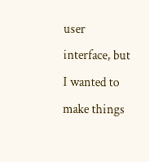user interface, but I wanted to make things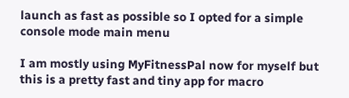launch as fast as possible so I opted for a simple console mode main menu

I am mostly using MyFitnessPal now for myself but this is a pretty fast and tiny app for macro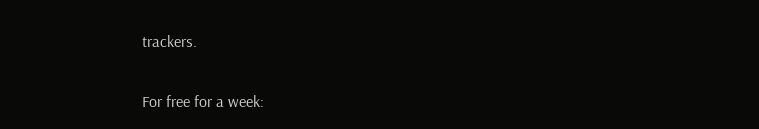trackers.

For free for a week: